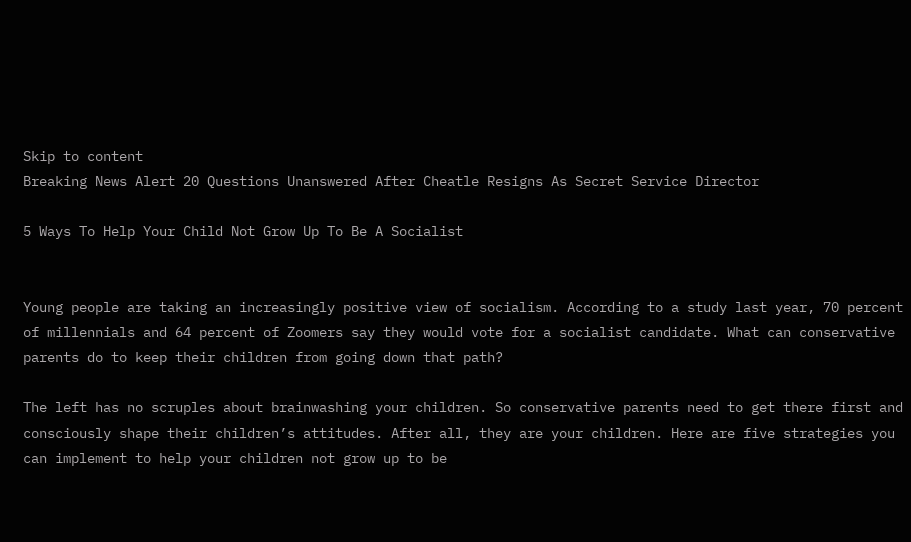Skip to content
Breaking News Alert 20 Questions Unanswered After Cheatle Resigns As Secret Service Director

5 Ways To Help Your Child Not Grow Up To Be A Socialist


Young people are taking an increasingly positive view of socialism. According to a study last year, 70 percent of millennials and 64 percent of Zoomers say they would vote for a socialist candidate. What can conservative parents do to keep their children from going down that path?

The left has no scruples about brainwashing your children. So conservative parents need to get there first and consciously shape their children’s attitudes. After all, they are your children. Here are five strategies you can implement to help your children not grow up to be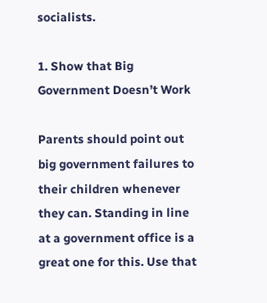socialists.

1. Show that Big Government Doesn’t Work

Parents should point out big government failures to their children whenever they can. Standing in line at a government office is a great one for this. Use that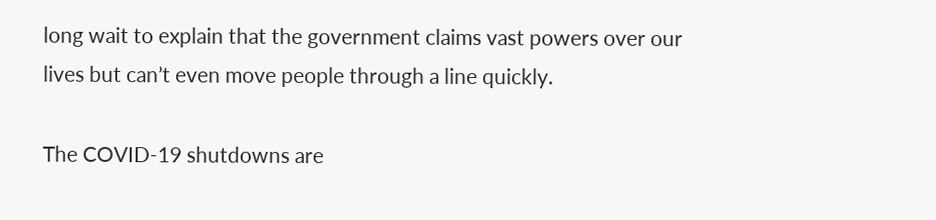long wait to explain that the government claims vast powers over our lives but can’t even move people through a line quickly.

The COVID-19 shutdowns are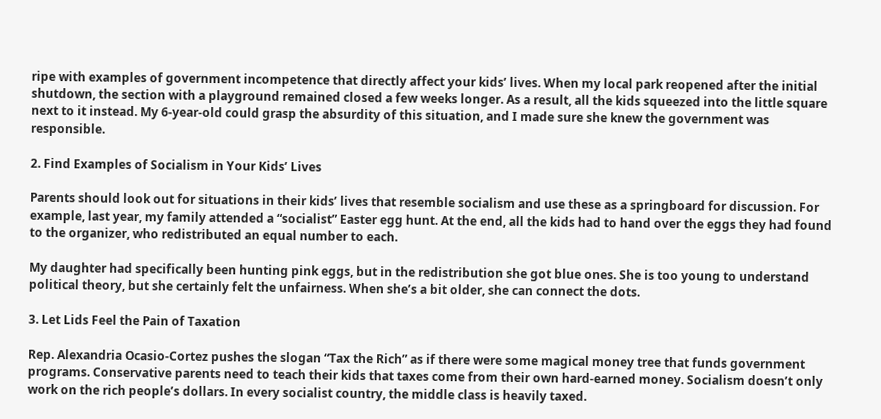ripe with examples of government incompetence that directly affect your kids’ lives. When my local park reopened after the initial shutdown, the section with a playground remained closed a few weeks longer. As a result, all the kids squeezed into the little square next to it instead. My 6-year-old could grasp the absurdity of this situation, and I made sure she knew the government was responsible.

2. Find Examples of Socialism in Your Kids’ Lives

Parents should look out for situations in their kids’ lives that resemble socialism and use these as a springboard for discussion. For example, last year, my family attended a “socialist” Easter egg hunt. At the end, all the kids had to hand over the eggs they had found to the organizer, who redistributed an equal number to each.

My daughter had specifically been hunting pink eggs, but in the redistribution she got blue ones. She is too young to understand political theory, but she certainly felt the unfairness. When she’s a bit older, she can connect the dots.

3. Let Lids Feel the Pain of Taxation

Rep. Alexandria Ocasio-Cortez pushes the slogan “Tax the Rich” as if there were some magical money tree that funds government programs. Conservative parents need to teach their kids that taxes come from their own hard-earned money. Socialism doesn’t only work on the rich people’s dollars. In every socialist country, the middle class is heavily taxed.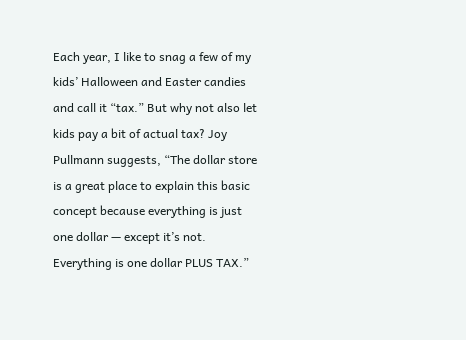Each year, I like to snag a few of my kids’ Halloween and Easter candies and call it “tax.” But why not also let kids pay a bit of actual tax? Joy Pullmann suggests, “The dollar store is a great place to explain this basic concept because everything is just one dollar — except it’s not. Everything is one dollar PLUS TAX.”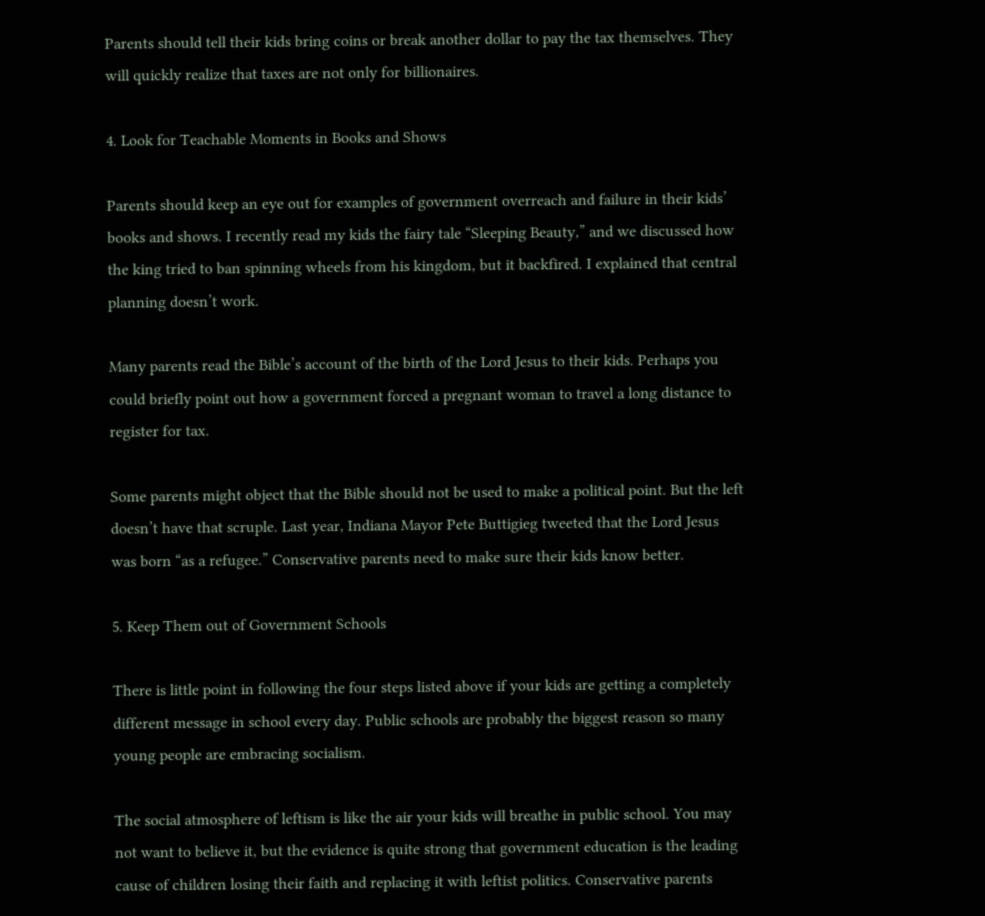Parents should tell their kids bring coins or break another dollar to pay the tax themselves. They will quickly realize that taxes are not only for billionaires.

4. Look for Teachable Moments in Books and Shows

Parents should keep an eye out for examples of government overreach and failure in their kids’ books and shows. I recently read my kids the fairy tale “Sleeping Beauty,” and we discussed how the king tried to ban spinning wheels from his kingdom, but it backfired. I explained that central planning doesn’t work.

Many parents read the Bible’s account of the birth of the Lord Jesus to their kids. Perhaps you could briefly point out how a government forced a pregnant woman to travel a long distance to register for tax.

Some parents might object that the Bible should not be used to make a political point. But the left doesn’t have that scruple. Last year, Indiana Mayor Pete Buttigieg tweeted that the Lord Jesus was born “as a refugee.” Conservative parents need to make sure their kids know better.

5. Keep Them out of Government Schools

There is little point in following the four steps listed above if your kids are getting a completely different message in school every day. Public schools are probably the biggest reason so many young people are embracing socialism.

The social atmosphere of leftism is like the air your kids will breathe in public school. You may not want to believe it, but the evidence is quite strong that government education is the leading cause of children losing their faith and replacing it with leftist politics. Conservative parents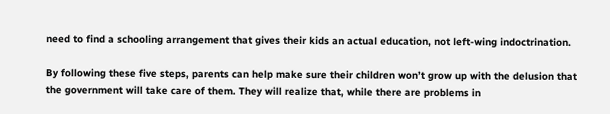need to find a schooling arrangement that gives their kids an actual education, not left-wing indoctrination.

By following these five steps, parents can help make sure their children won’t grow up with the delusion that the government will take care of them. They will realize that, while there are problems in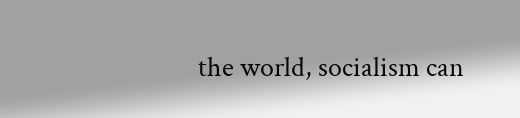the world, socialism can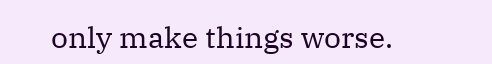only make things worse.